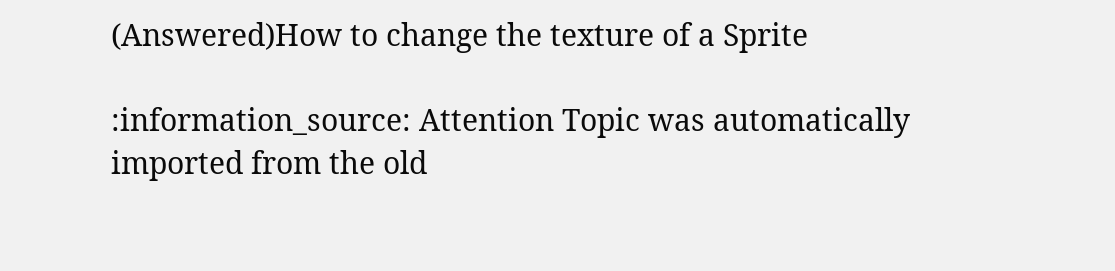(Answered)How to change the texture of a Sprite

:information_source: Attention Topic was automatically imported from the old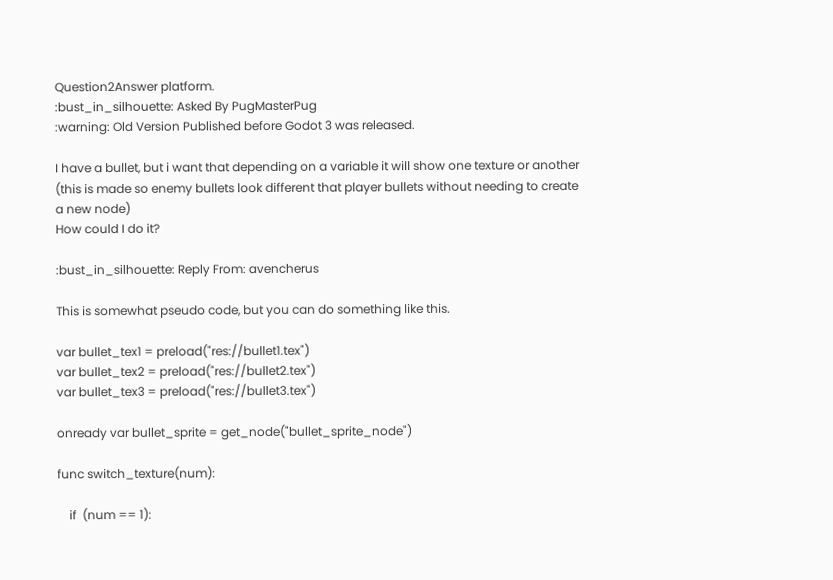Question2Answer platform.
:bust_in_silhouette: Asked By PugMasterPug
:warning: Old Version Published before Godot 3 was released.

I have a bullet, but i want that depending on a variable it will show one texture or another (this is made so enemy bullets look different that player bullets without needing to create a new node)
How could I do it?

:bust_in_silhouette: Reply From: avencherus

This is somewhat pseudo code, but you can do something like this.

var bullet_tex1 = preload("res://bullet1.tex")
var bullet_tex2 = preload("res://bullet2.tex")
var bullet_tex3 = preload("res://bullet3.tex")

onready var bullet_sprite = get_node("bullet_sprite_node")

func switch_texture(num):

    if  (num == 1):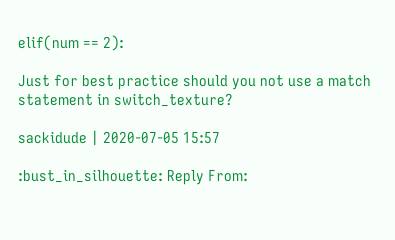elif(num == 2):

Just for best practice should you not use a match statement in switch_texture?

sackidude | 2020-07-05 15:57

:bust_in_silhouette: Reply From: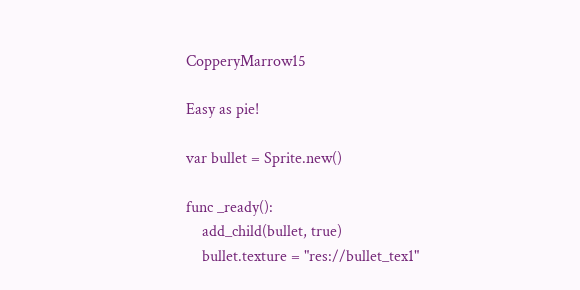CopperyMarrow15

Easy as pie!

var bullet = Sprite.new()

func _ready():
    add_child(bullet, true)
    bullet.texture = "res://bullet_tex1"